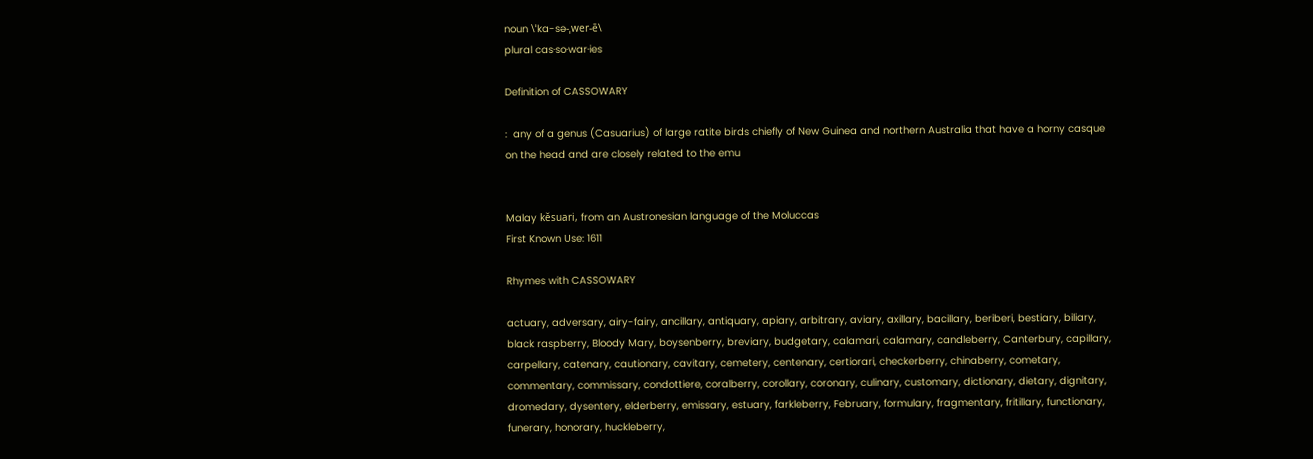noun \ˈka-sə-ˌwer-ē\
plural cas·so·war·ies

Definition of CASSOWARY

:  any of a genus (Casuarius) of large ratite birds chiefly of New Guinea and northern Australia that have a horny casque on the head and are closely related to the emu


Malay kĕsuari, from an Austronesian language of the Moluccas
First Known Use: 1611

Rhymes with CASSOWARY

actuary, adversary, airy-fairy, ancillary, antiquary, apiary, arbitrary, aviary, axillary, bacillary, beriberi, bestiary, biliary, black raspberry, Bloody Mary, boysenberry, breviary, budgetary, calamari, calamary, candleberry, Canterbury, capillary, carpellary, catenary, cautionary, cavitary, cemetery, centenary, certiorari, checkerberry, chinaberry, cometary, commentary, commissary, condottiere, coralberry, corollary, coronary, culinary, customary, dictionary, dietary, dignitary, dromedary, dysentery, elderberry, emissary, estuary, farkleberry, February, formulary, fragmentary, fritillary, functionary, funerary, honorary, huckleberry,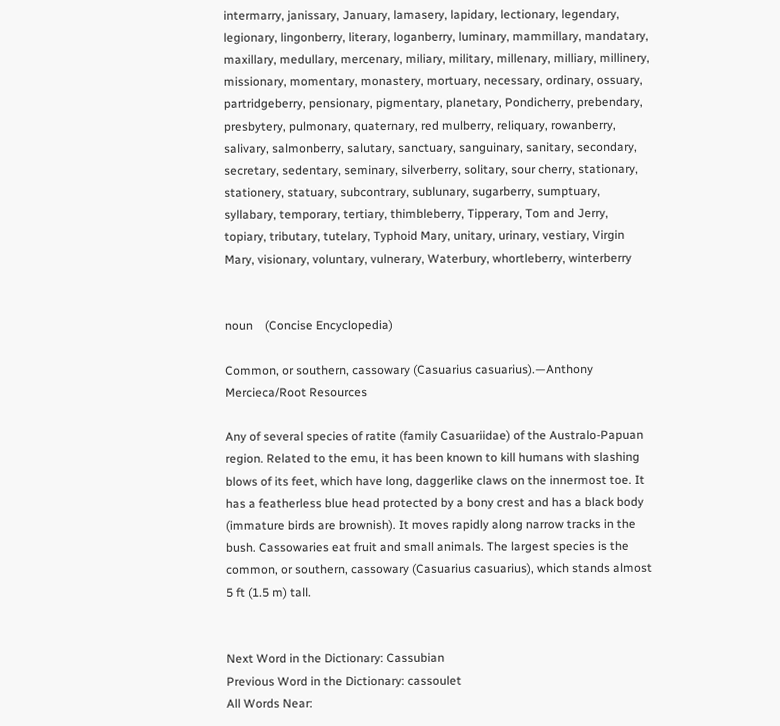intermarry, janissary, January, lamasery, lapidary, lectionary, legendary, legionary, lingonberry, literary, loganberry, luminary, mammillary, mandatary, maxillary, medullary, mercenary, miliary, military, millenary, milliary, millinery, missionary, momentary, monastery, mortuary, necessary, ordinary, ossuary, partridgeberry, pensionary, pigmentary, planetary, Pondicherry, prebendary, presbytery, pulmonary, quaternary, red mulberry, reliquary, rowanberry, salivary, salmonberry, salutary, sanctuary, sanguinary, sanitary, secondary, secretary, sedentary, seminary, silverberry, solitary, sour cherry, stationary, stationery, statuary, subcontrary, sublunary, sugarberry, sumptuary, syllabary, temporary, tertiary, thimbleberry, Tipperary, Tom and Jerry, topiary, tributary, tutelary, Typhoid Mary, unitary, urinary, vestiary, Virgin Mary, visionary, voluntary, vulnerary, Waterbury, whortleberry, winterberry


noun    (Concise Encyclopedia)

Common, or southern, cassowary (Casuarius casuarius).—Anthony Mercieca/Root Resources

Any of several species of ratite (family Casuariidae) of the Australo-Papuan region. Related to the emu, it has been known to kill humans with slashing blows of its feet, which have long, daggerlike claws on the innermost toe. It has a featherless blue head protected by a bony crest and has a black body (immature birds are brownish). It moves rapidly along narrow tracks in the bush. Cassowaries eat fruit and small animals. The largest species is the common, or southern, cassowary (Casuarius casuarius), which stands almost 5 ft (1.5 m) tall.


Next Word in the Dictionary: Cassubian
Previous Word in the Dictionary: cassoulet
All Words Near: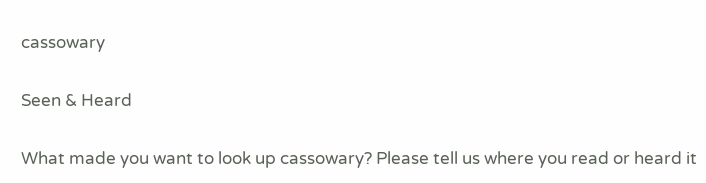cassowary

Seen & Heard

What made you want to look up cassowary? Please tell us where you read or heard it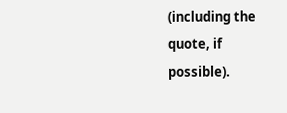(including the quote, if possible).